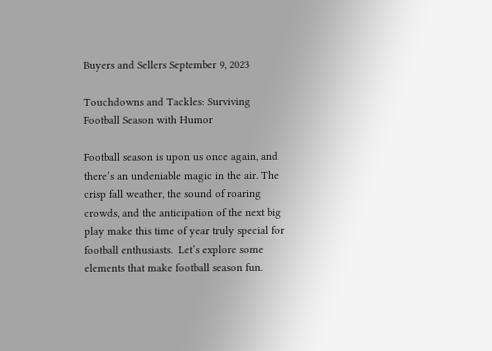Buyers and Sellers September 9, 2023

Touchdowns and Tackles: Surviving Football Season with Humor

Football season is upon us once again, and there’s an undeniable magic in the air. The crisp fall weather, the sound of roaring crowds, and the anticipation of the next big play make this time of year truly special for football enthusiasts.  Let’s explore some elements that make football season fun.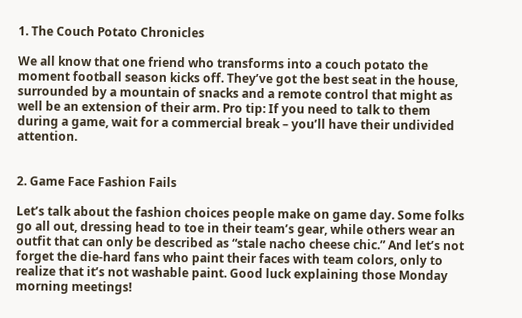1. The Couch Potato Chronicles

We all know that one friend who transforms into a couch potato the moment football season kicks off. They’ve got the best seat in the house, surrounded by a mountain of snacks and a remote control that might as well be an extension of their arm. Pro tip: If you need to talk to them during a game, wait for a commercial break – you’ll have their undivided attention.


2. Game Face Fashion Fails

Let’s talk about the fashion choices people make on game day. Some folks go all out, dressing head to toe in their team’s gear, while others wear an outfit that can only be described as “stale nacho cheese chic.” And let’s not forget the die-hard fans who paint their faces with team colors, only to realize that it’s not washable paint. Good luck explaining those Monday morning meetings!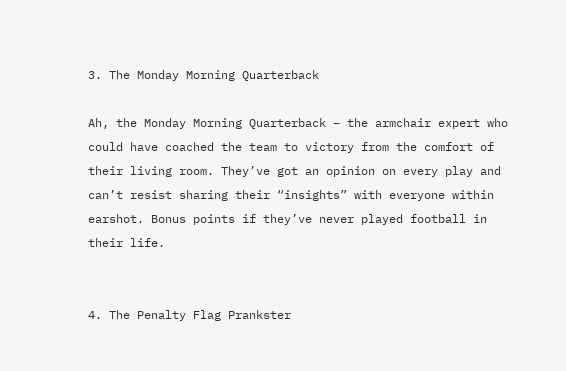3. The Monday Morning Quarterback

Ah, the Monday Morning Quarterback – the armchair expert who could have coached the team to victory from the comfort of their living room. They’ve got an opinion on every play and can’t resist sharing their “insights” with everyone within earshot. Bonus points if they’ve never played football in their life.


4. The Penalty Flag Prankster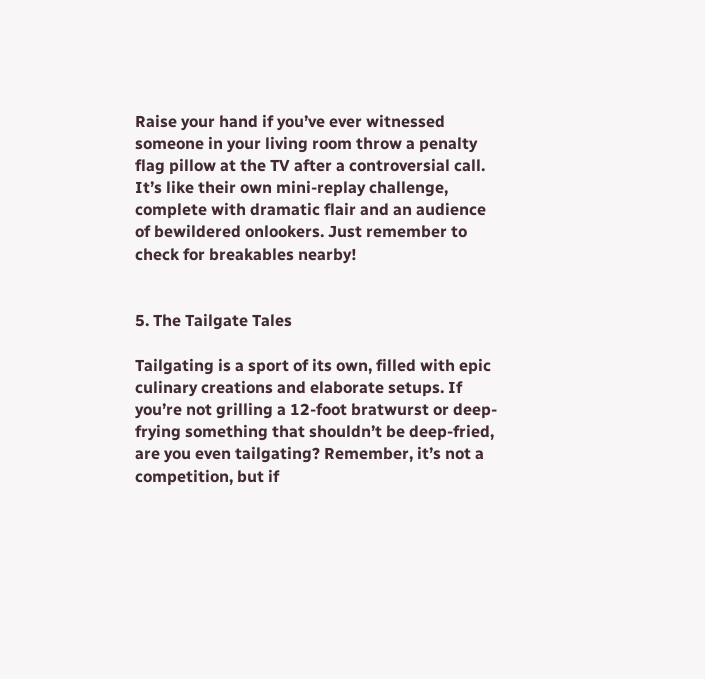Raise your hand if you’ve ever witnessed someone in your living room throw a penalty flag pillow at the TV after a controversial call. It’s like their own mini-replay challenge, complete with dramatic flair and an audience of bewildered onlookers. Just remember to check for breakables nearby!


5. The Tailgate Tales

Tailgating is a sport of its own, filled with epic culinary creations and elaborate setups. If you’re not grilling a 12-foot bratwurst or deep-frying something that shouldn’t be deep-fried, are you even tailgating? Remember, it’s not a competition, but if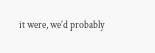it were, we’d probably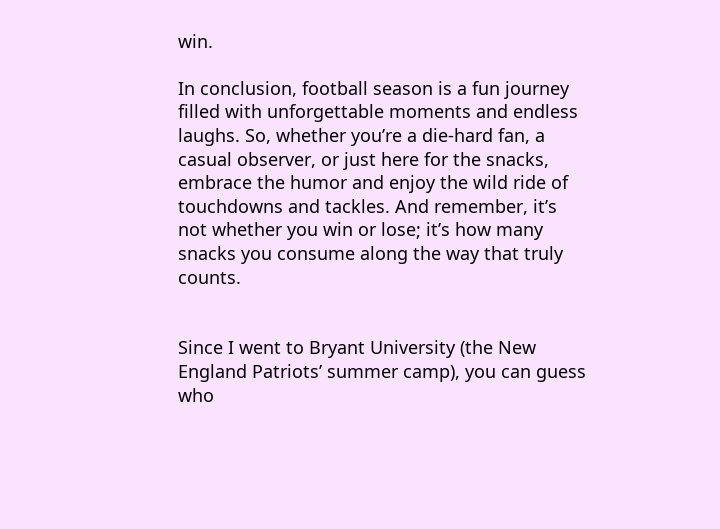win.

In conclusion, football season is a fun journey filled with unforgettable moments and endless laughs. So, whether you’re a die-hard fan, a casual observer, or just here for the snacks, embrace the humor and enjoy the wild ride of touchdowns and tackles. And remember, it’s not whether you win or lose; it’s how many snacks you consume along the way that truly counts.


Since I went to Bryant University (the New England Patriots’ summer camp), you can guess who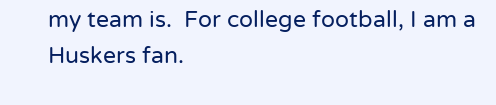my team is.  For college football, I am a Huskers fan.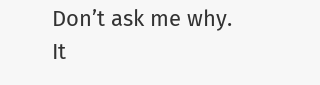Don’t ask me why. It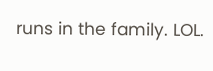runs in the family. LOL.